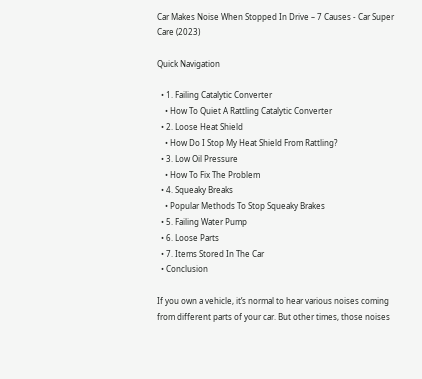Car Makes Noise When Stopped In Drive – 7 Causes - Car Super Care (2023)

Quick Navigation

  • 1. Failing Catalytic Converter
    • How To Quiet A Rattling Catalytic Converter
  • 2. Loose Heat Shield
    • How Do I Stop My Heat Shield From Rattling?
  • 3. Low Oil Pressure
    • How To Fix The Problem
  • 4. Squeaky Breaks
    • Popular Methods To Stop Squeaky Brakes
  • 5. Failing Water Pump
  • 6. Loose Parts
  • 7. Items Stored In The Car
  • Conclusion

If you own a vehicle, it’s normal to hear various noises coming from different parts of your car. But other times, those noises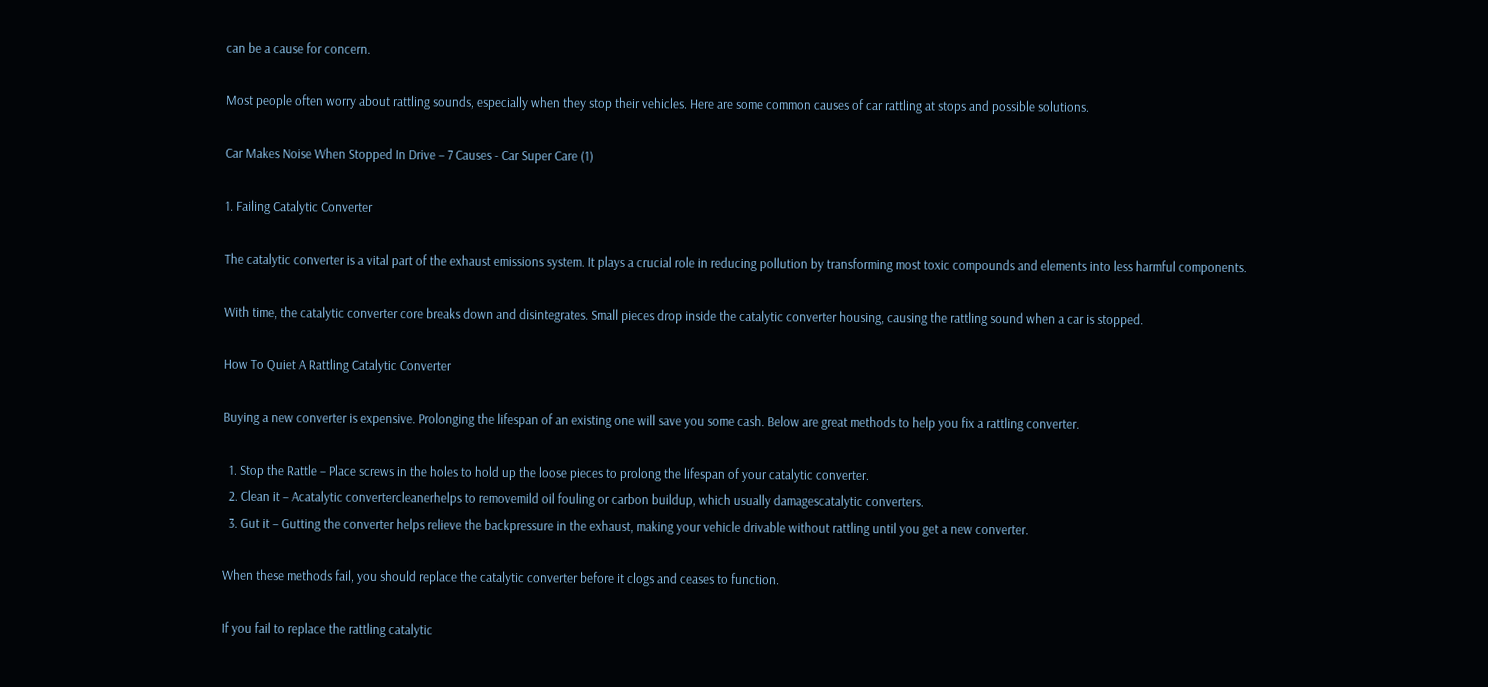can be a cause for concern.

Most people often worry about rattling sounds, especially when they stop their vehicles. Here are some common causes of car rattling at stops and possible solutions.

Car Makes Noise When Stopped In Drive – 7 Causes - Car Super Care (1)

1. Failing Catalytic Converter

The catalytic converter is a vital part of the exhaust emissions system. It plays a crucial role in reducing pollution by transforming most toxic compounds and elements into less harmful components.

With time, the catalytic converter core breaks down and disintegrates. Small pieces drop inside the catalytic converter housing, causing the rattling sound when a car is stopped.

How To Quiet A Rattling Catalytic Converter

Buying a new converter is expensive. Prolonging the lifespan of an existing one will save you some cash. Below are great methods to help you fix a rattling converter.

  1. Stop the Rattle – Place screws in the holes to hold up the loose pieces to prolong the lifespan of your catalytic converter.
  2. Clean it – Acatalytic convertercleanerhelps to removemild oil fouling or carbon buildup, which usually damagescatalytic converters.
  3. Gut it – Gutting the converter helps relieve the backpressure in the exhaust, making your vehicle drivable without rattling until you get a new converter.

When these methods fail, you should replace the catalytic converter before it clogs and ceases to function.

If you fail to replace the rattling catalytic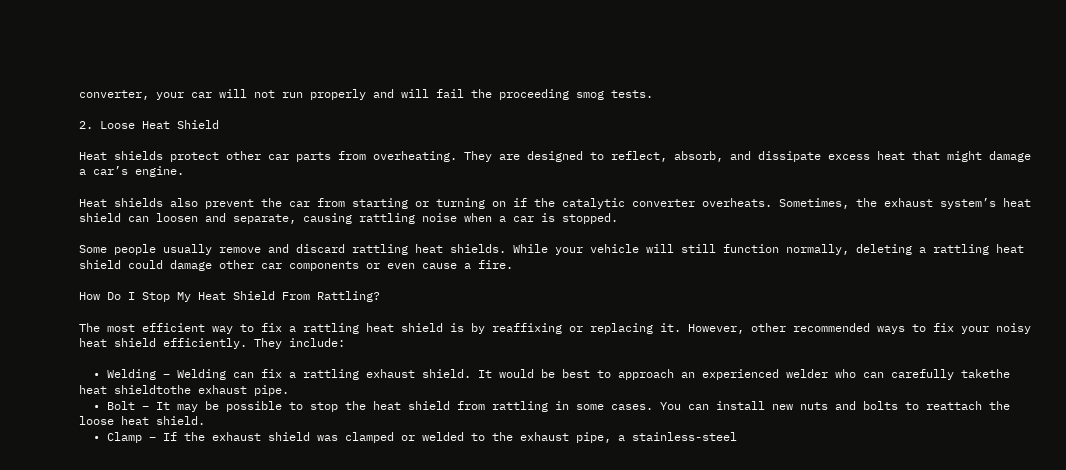converter, your car will not run properly and will fail the proceeding smog tests.

2. Loose Heat Shield

Heat shields protect other car parts from overheating. They are designed to reflect, absorb, and dissipate excess heat that might damage a car’s engine.

Heat shields also prevent the car from starting or turning on if the catalytic converter overheats. Sometimes, the exhaust system’s heat shield can loosen and separate, causing rattling noise when a car is stopped.

Some people usually remove and discard rattling heat shields. While your vehicle will still function normally, deleting a rattling heat shield could damage other car components or even cause a fire.

How Do I Stop My Heat Shield From Rattling?

The most efficient way to fix a rattling heat shield is by reaffixing or replacing it. However, other recommended ways to fix your noisy heat shield efficiently. They include:

  • Welding – Welding can fix a rattling exhaust shield. It would be best to approach an experienced welder who can carefully takethe heat shieldtothe exhaust pipe.
  • Bolt – It may be possible to stop the heat shield from rattling in some cases. You can install new nuts and bolts to reattach the loose heat shield.
  • Clamp – If the exhaust shield was clamped or welded to the exhaust pipe, a stainless-steel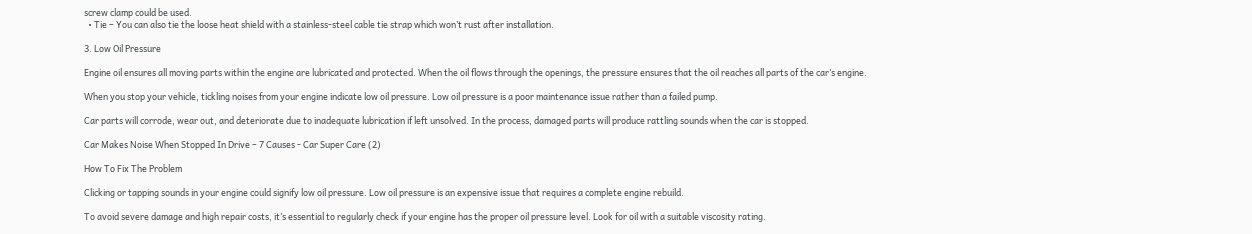screw clamp could be used.
  • Tie – You can also tie the loose heat shield with a stainless-steel cable tie strap which won’t rust after installation.

3. Low Oil Pressure

Engine oil ensures all moving parts within the engine are lubricated and protected. When the oil flows through the openings, the pressure ensures that the oil reaches all parts of the car’s engine.

When you stop your vehicle, tickling noises from your engine indicate low oil pressure. Low oil pressure is a poor maintenance issue rather than a failed pump.

Car parts will corrode, wear out, and deteriorate due to inadequate lubrication if left unsolved. In the process, damaged parts will produce rattling sounds when the car is stopped.

Car Makes Noise When Stopped In Drive – 7 Causes - Car Super Care (2)

How To Fix The Problem

Clicking or tapping sounds in your engine could signify low oil pressure. Low oil pressure is an expensive issue that requires a complete engine rebuild.

To avoid severe damage and high repair costs, it’s essential to regularly check if your engine has the proper oil pressure level. Look for oil with a suitable viscosity rating.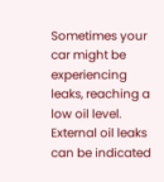Sometimes your car might be experiencing leaks, reaching a low oil level. External oil leaks can be indicated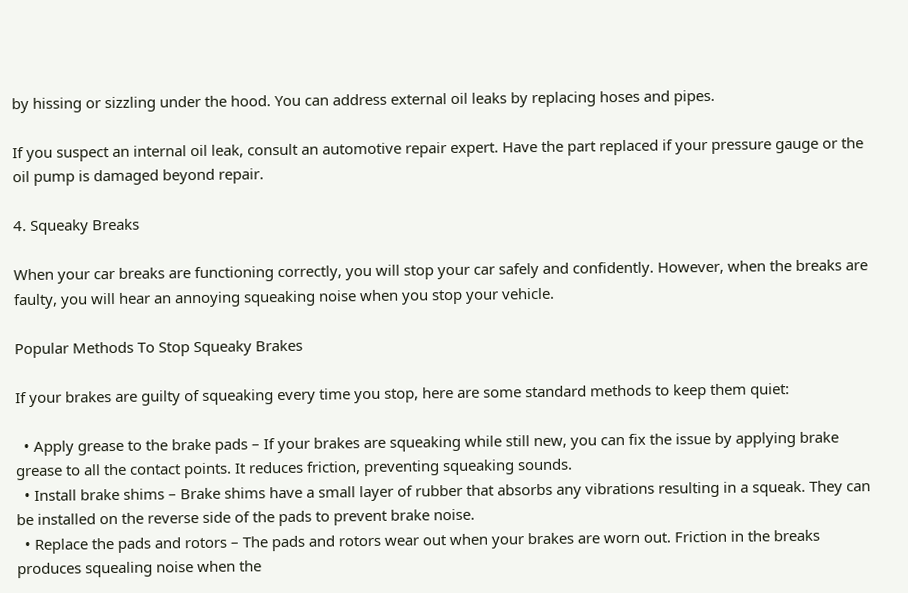by hissing or sizzling under the hood. You can address external oil leaks by replacing hoses and pipes.

If you suspect an internal oil leak, consult an automotive repair expert. Have the part replaced if your pressure gauge or the oil pump is damaged beyond repair.

4. Squeaky Breaks

When your car breaks are functioning correctly, you will stop your car safely and confidently. However, when the breaks are faulty, you will hear an annoying squeaking noise when you stop your vehicle.

Popular Methods To Stop Squeaky Brakes

If your brakes are guilty of squeaking every time you stop, here are some standard methods to keep them quiet:

  • Apply grease to the brake pads – If your brakes are squeaking while still new, you can fix the issue by applying brake grease to all the contact points. It reduces friction, preventing squeaking sounds.
  • Install brake shims – Brake shims have a small layer of rubber that absorbs any vibrations resulting in a squeak. They can be installed on the reverse side of the pads to prevent brake noise.
  • Replace the pads and rotors – The pads and rotors wear out when your brakes are worn out. Friction in the breaks produces squealing noise when the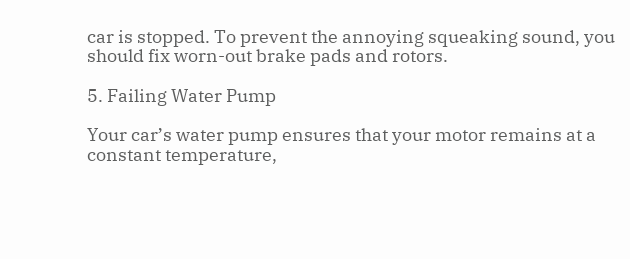car is stopped. To prevent the annoying squeaking sound, you should fix worn-out brake pads and rotors.

5. Failing Water Pump

Your car’s water pump ensures that your motor remains at a constant temperature,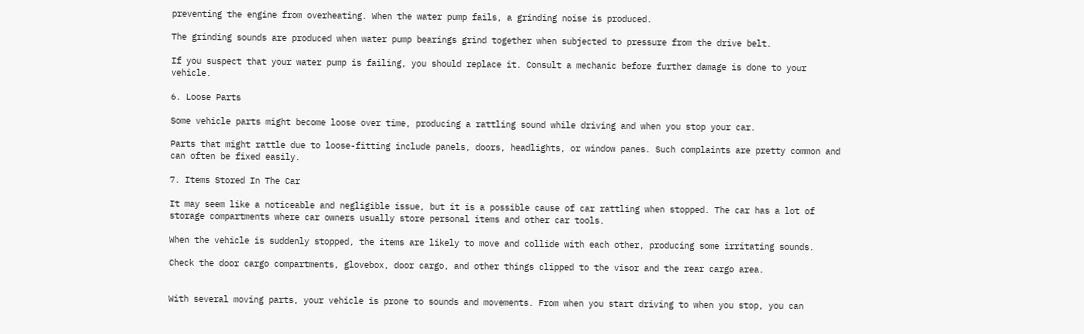preventing the engine from overheating. When the water pump fails, a grinding noise is produced.

The grinding sounds are produced when water pump bearings grind together when subjected to pressure from the drive belt.

If you suspect that your water pump is failing, you should replace it. Consult a mechanic before further damage is done to your vehicle.

6. Loose Parts

Some vehicle parts might become loose over time, producing a rattling sound while driving and when you stop your car.

Parts that might rattle due to loose-fitting include panels, doors, headlights, or window panes. Such complaints are pretty common and can often be fixed easily.

7. Items Stored In The Car

It may seem like a noticeable and negligible issue, but it is a possible cause of car rattling when stopped. The car has a lot of storage compartments where car owners usually store personal items and other car tools.

When the vehicle is suddenly stopped, the items are likely to move and collide with each other, producing some irritating sounds.

Check the door cargo compartments, glovebox, door cargo, and other things clipped to the visor and the rear cargo area.


With several moving parts, your vehicle is prone to sounds and movements. From when you start driving to when you stop, you can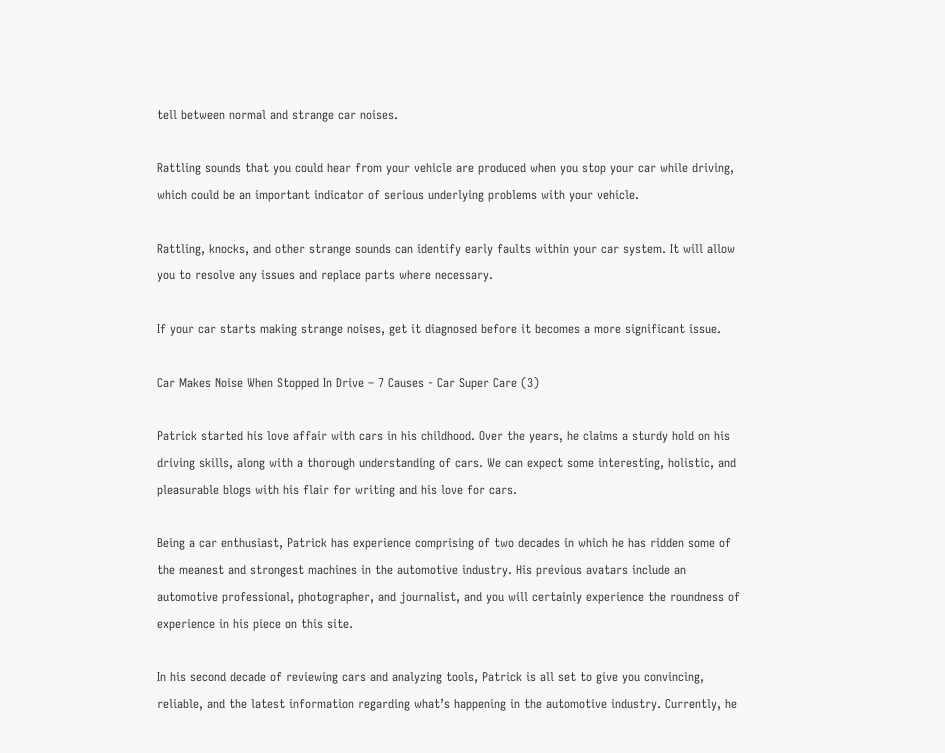tell between normal and strange car noises.

Rattling sounds that you could hear from your vehicle are produced when you stop your car while driving, which could be an important indicator of serious underlying problems with your vehicle.

Rattling, knocks, and other strange sounds can identify early faults within your car system. It will allow you to resolve any issues and replace parts where necessary.

If your car starts making strange noises, get it diagnosed before it becomes a more significant issue.

Car Makes Noise When Stopped In Drive – 7 Causes - Car Super Care (3)

Patrick started his love affair with cars in his childhood. Over the years, he claims a sturdy hold on his driving skills, along with a thorough understanding of cars. We can expect some interesting, holistic, and pleasurable blogs with his flair for writing and his love for cars.

Being a car enthusiast, Patrick has experience comprising of two decades in which he has ridden some of the meanest and strongest machines in the automotive industry. His previous avatars include an automotive professional, photographer, and journalist, and you will certainly experience the roundness of experience in his piece on this site.

In his second decade of reviewing cars and analyzing tools, Patrick is all set to give you convincing, reliable, and the latest information regarding what’s happening in the automotive industry. Currently, he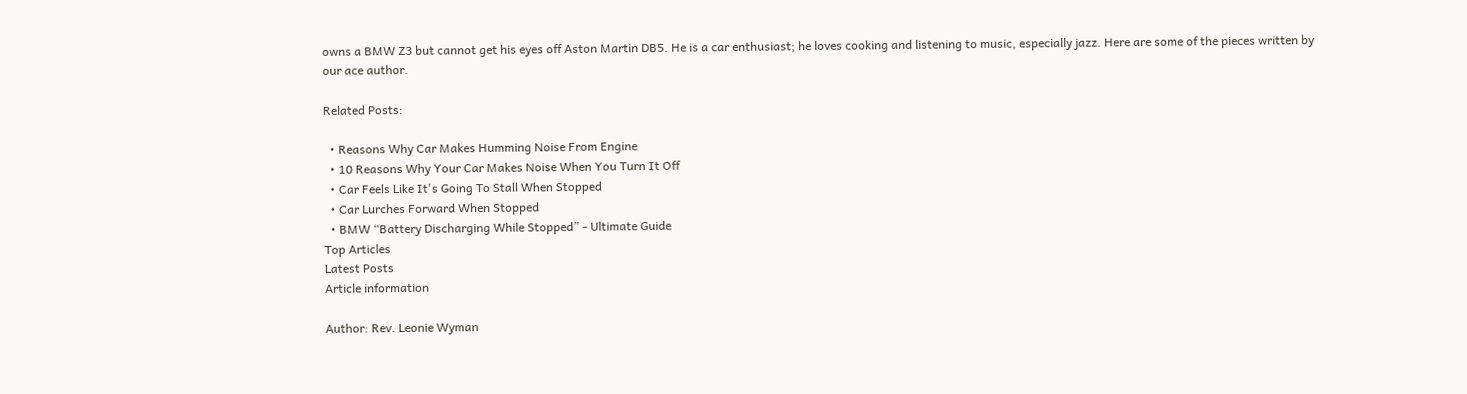owns a BMW Z3 but cannot get his eyes off Aston Martin DB5. He is a car enthusiast; he loves cooking and listening to music, especially jazz. Here are some of the pieces written by our ace author.

Related Posts:

  • Reasons Why Car Makes Humming Noise From Engine
  • 10 Reasons Why Your Car Makes Noise When You Turn It Off
  • Car Feels Like It's Going To Stall When Stopped
  • Car Lurches Forward When Stopped
  • BMW “Battery Discharging While Stopped” - Ultimate Guide
Top Articles
Latest Posts
Article information

Author: Rev. Leonie Wyman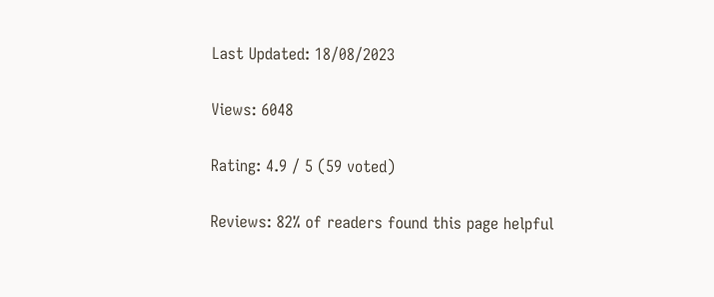Last Updated: 18/08/2023

Views: 6048

Rating: 4.9 / 5 (59 voted)

Reviews: 82% of readers found this page helpful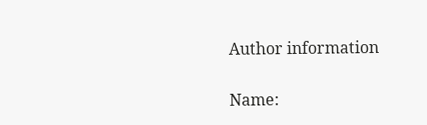Author information

Name: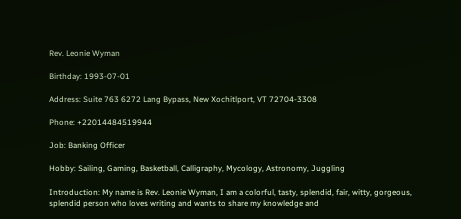Rev. Leonie Wyman

Birthday: 1993-07-01

Address: Suite 763 6272 Lang Bypass, New Xochitlport, VT 72704-3308

Phone: +22014484519944

Job: Banking Officer

Hobby: Sailing, Gaming, Basketball, Calligraphy, Mycology, Astronomy, Juggling

Introduction: My name is Rev. Leonie Wyman, I am a colorful, tasty, splendid, fair, witty, gorgeous, splendid person who loves writing and wants to share my knowledge and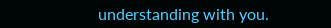understanding with you.